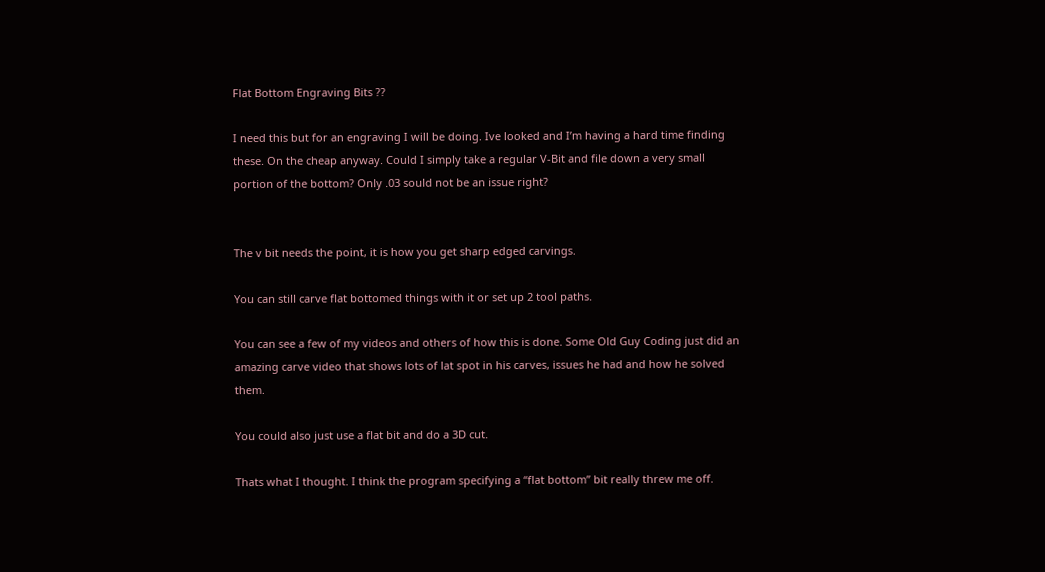Flat Bottom Engraving Bits ??

I need this but for an engraving I will be doing. Ive looked and I’m having a hard time finding these. On the cheap anyway. Could I simply take a regular V-Bit and file down a very small portion of the bottom? Only .03 sould not be an issue right?


The v bit needs the point, it is how you get sharp edged carvings.

You can still carve flat bottomed things with it or set up 2 tool paths.

You can see a few of my videos and others of how this is done. Some Old Guy Coding just did an amazing carve video that shows lots of lat spot in his carves, issues he had and how he solved them.

You could also just use a flat bit and do a 3D cut.

Thats what I thought. I think the program specifying a “flat bottom” bit really threw me off.